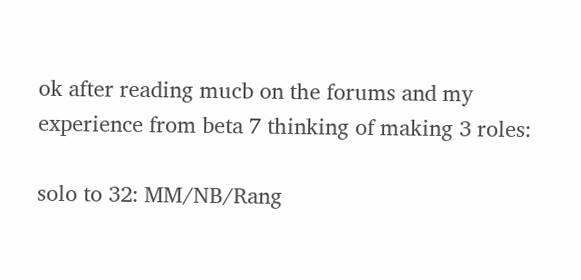ok after reading mucb on the forums and my experience from beta 7 thinking of making 3 roles:

solo to 32: MM/NB/Rang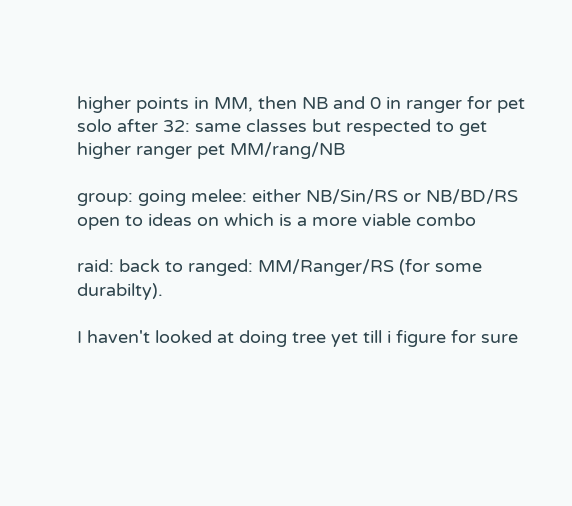higher points in MM, then NB and 0 in ranger for pet
solo after 32: same classes but respected to get higher ranger pet MM/rang/NB

group: going melee: either NB/Sin/RS or NB/BD/RS open to ideas on which is a more viable combo

raid: back to ranged: MM/Ranger/RS (for some durabilty).

I haven't looked at doing tree yet till i figure for sure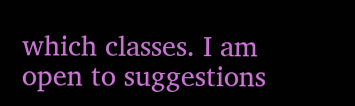which classes. I am open to suggestions